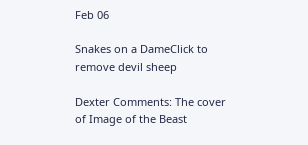Feb 06

Snakes on a DameClick to remove devil sheep

Dexter Comments: The cover of Image of the Beast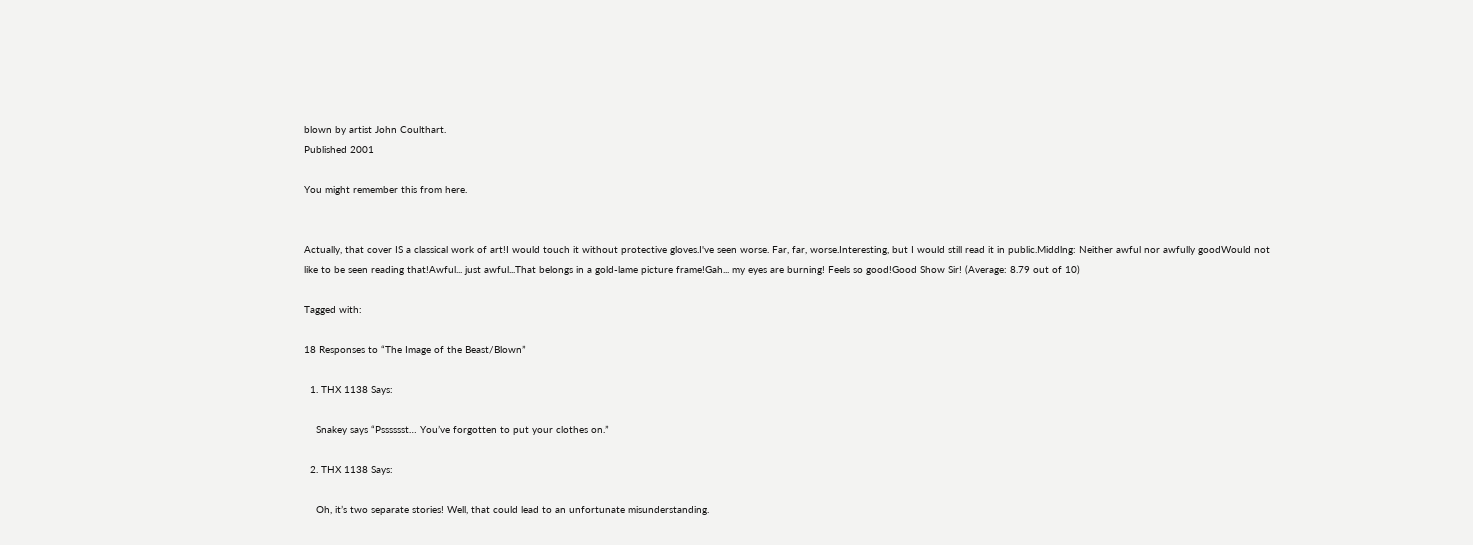blown by artist John Coulthart.
Published 2001

You might remember this from here.


Actually, that cover IS a classical work of art!I would touch it without protective gloves.I've seen worse. Far, far, worse.Interesting, but I would still read it in public.Middlng: Neither awful nor awfully goodWould not like to be seen reading that!Awful... just awful...That belongs in a gold-lame picture frame!Gah... my eyes are burning! Feels so good!Good Show Sir! (Average: 8.79 out of 10)

Tagged with:

18 Responses to “The Image of the Beast/Blown”

  1. THX 1138 Says:

    Snakey says “Psssssst… You’ve forgotten to put your clothes on.”

  2. THX 1138 Says:

    Oh, it’s two separate stories! Well, that could lead to an unfortunate misunderstanding.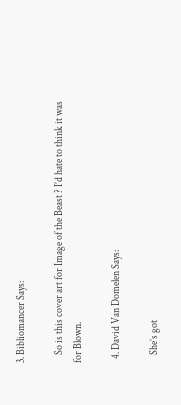3. Bibliomancer Says:

    So is this cover art for Image of the Beast ? I’d hate to think it was for Blown.

  4. David Van Domelen Says:

    She’s got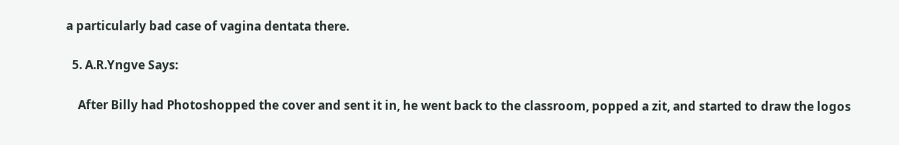a particularly bad case of vagina dentata there.

  5. A.R.Yngve Says:

    After Billy had Photoshopped the cover and sent it in, he went back to the classroom, popped a zit, and started to draw the logos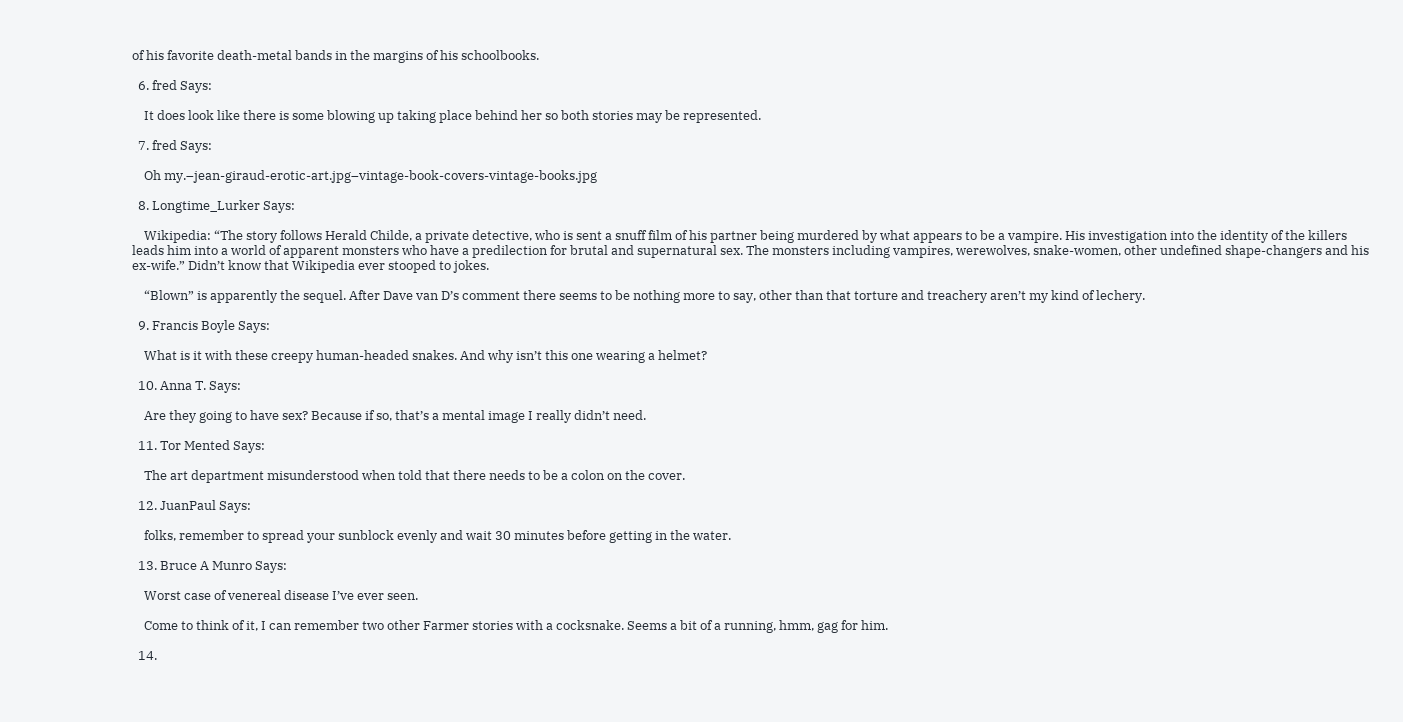of his favorite death-metal bands in the margins of his schoolbooks.

  6. fred Says:

    It does look like there is some blowing up taking place behind her so both stories may be represented.

  7. fred Says:

    Oh my.–jean-giraud-erotic-art.jpg–vintage-book-covers-vintage-books.jpg

  8. Longtime_Lurker Says:

    Wikipedia: “The story follows Herald Childe, a private detective, who is sent a snuff film of his partner being murdered by what appears to be a vampire. His investigation into the identity of the killers leads him into a world of apparent monsters who have a predilection for brutal and supernatural sex. The monsters including vampires, werewolves, snake-women, other undefined shape-changers and his ex-wife.” Didn’t know that Wikipedia ever stooped to jokes.

    “Blown” is apparently the sequel. After Dave van D’s comment there seems to be nothing more to say, other than that torture and treachery aren’t my kind of lechery.

  9. Francis Boyle Says:

    What is it with these creepy human-headed snakes. And why isn’t this one wearing a helmet?

  10. Anna T. Says:

    Are they going to have sex? Because if so, that’s a mental image I really didn’t need.

  11. Tor Mented Says:

    The art department misunderstood when told that there needs to be a colon on the cover.

  12. JuanPaul Says:

    folks, remember to spread your sunblock evenly and wait 30 minutes before getting in the water.

  13. Bruce A Munro Says:

    Worst case of venereal disease I’ve ever seen.

    Come to think of it, I can remember two other Farmer stories with a cocksnake. Seems a bit of a running, hmm, gag for him.

  14.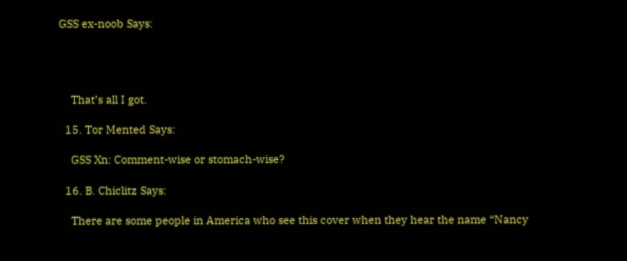GSS ex-noob Says:




    That’s all I got.

  15. Tor Mented Says:

    GSS Xn: Comment-wise or stomach-wise?

  16. B. Chiclitz Says:

    There are some people in America who see this cover when they hear the name “Nancy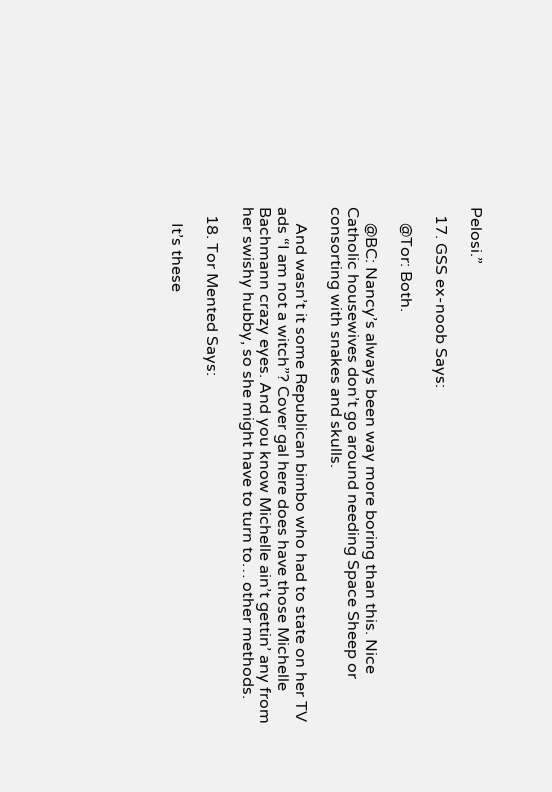Pelosi.”

  17. GSS ex-noob Says:

    @Tor: Both.

    @BC: Nancy’s always been way more boring than this. Nice Catholic housewives don’t go around needing Space Sheep or consorting with snakes and skulls.

    And wasn’t it some Republican bimbo who had to state on her TV ads “I am not a witch”? Cover gal here does have those Michelle Bachmann crazy eyes. And you know Michelle ain’t gettin’ any from her swishy hubby, so she might have to turn to… other methods.

  18. Tor Mented Says:

    It’s these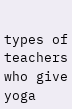types of teachers who give yoga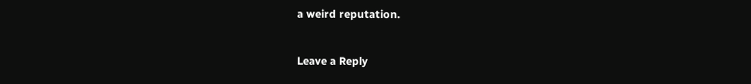a weird reputation.

Leave a Reply